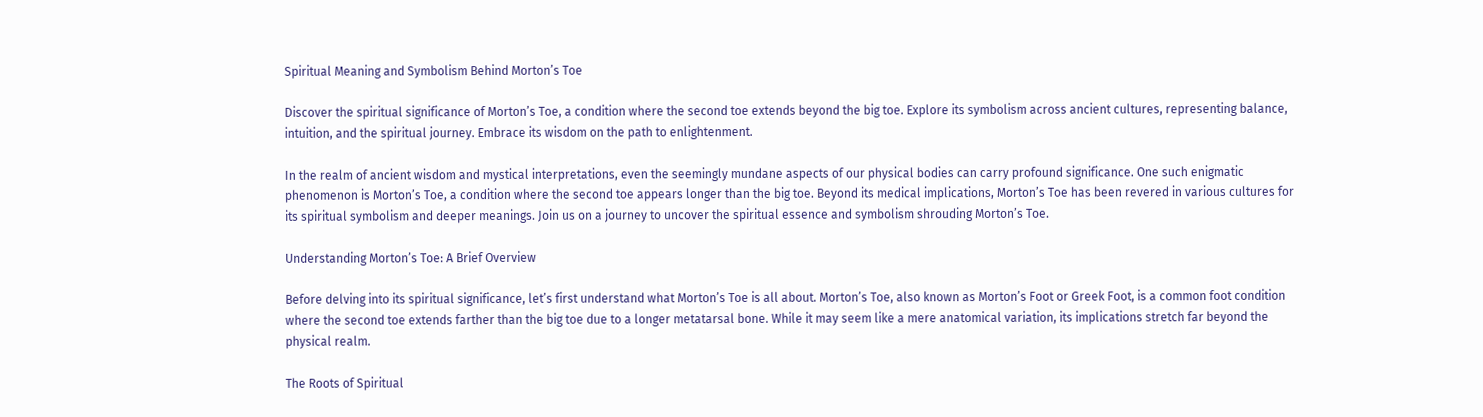Spiritual Meaning and Symbolism Behind Morton’s Toe

Discover the spiritual significance of Morton’s Toe, a condition where the second toe extends beyond the big toe. Explore its symbolism across ancient cultures, representing balance, intuition, and the spiritual journey. Embrace its wisdom on the path to enlightenment.

In the realm of ancient wisdom and mystical interpretations, even the seemingly mundane aspects of our physical bodies can carry profound significance. One such enigmatic phenomenon is Morton’s Toe, a condition where the second toe appears longer than the big toe. Beyond its medical implications, Morton’s Toe has been revered in various cultures for its spiritual symbolism and deeper meanings. Join us on a journey to uncover the spiritual essence and symbolism shrouding Morton’s Toe.

Understanding Morton’s Toe: A Brief Overview

Before delving into its spiritual significance, let’s first understand what Morton’s Toe is all about. Morton’s Toe, also known as Morton’s Foot or Greek Foot, is a common foot condition where the second toe extends farther than the big toe due to a longer metatarsal bone. While it may seem like a mere anatomical variation, its implications stretch far beyond the physical realm.

The Roots of Spiritual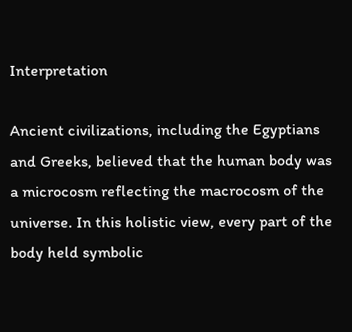Interpretation

Ancient civilizations, including the Egyptians and Greeks, believed that the human body was a microcosm reflecting the macrocosm of the universe. In this holistic view, every part of the body held symbolic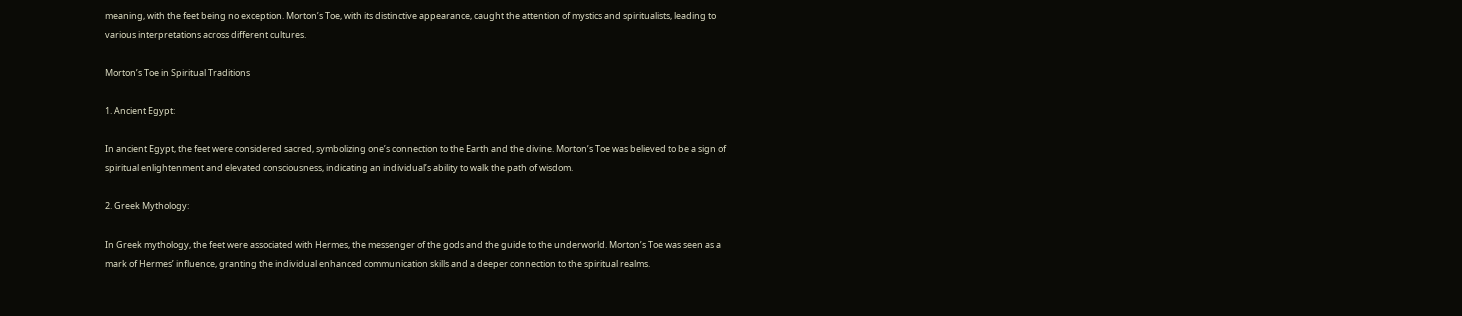meaning, with the feet being no exception. Morton’s Toe, with its distinctive appearance, caught the attention of mystics and spiritualists, leading to various interpretations across different cultures.

Morton’s Toe in Spiritual Traditions

1. Ancient Egypt:

In ancient Egypt, the feet were considered sacred, symbolizing one’s connection to the Earth and the divine. Morton’s Toe was believed to be a sign of spiritual enlightenment and elevated consciousness, indicating an individual’s ability to walk the path of wisdom.

2. Greek Mythology:

In Greek mythology, the feet were associated with Hermes, the messenger of the gods and the guide to the underworld. Morton’s Toe was seen as a mark of Hermes’ influence, granting the individual enhanced communication skills and a deeper connection to the spiritual realms.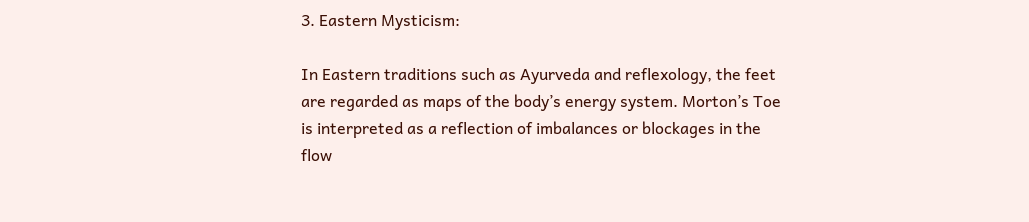3. Eastern Mysticism:

In Eastern traditions such as Ayurveda and reflexology, the feet are regarded as maps of the body’s energy system. Morton’s Toe is interpreted as a reflection of imbalances or blockages in the flow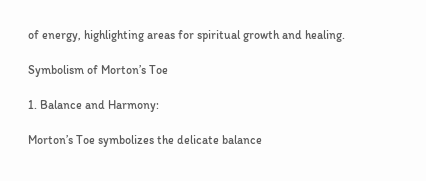of energy, highlighting areas for spiritual growth and healing.

Symbolism of Morton’s Toe

1. Balance and Harmony:

Morton’s Toe symbolizes the delicate balance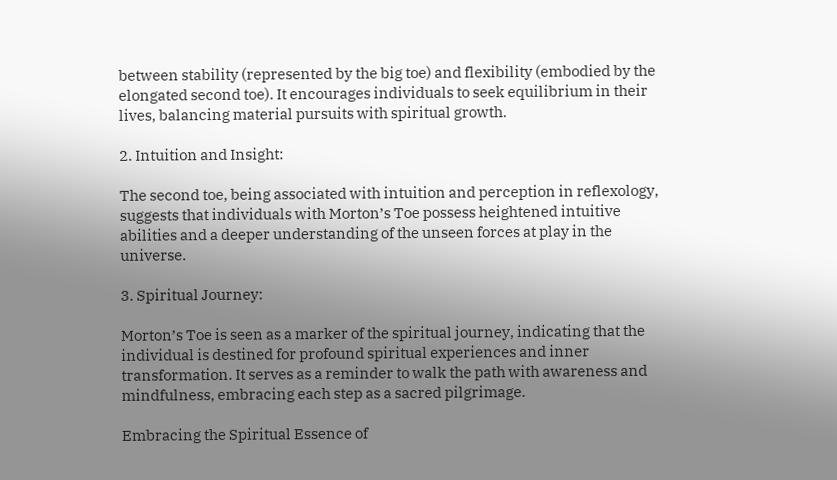between stability (represented by the big toe) and flexibility (embodied by the elongated second toe). It encourages individuals to seek equilibrium in their lives, balancing material pursuits with spiritual growth.

2. Intuition and Insight:

The second toe, being associated with intuition and perception in reflexology, suggests that individuals with Morton’s Toe possess heightened intuitive abilities and a deeper understanding of the unseen forces at play in the universe.

3. Spiritual Journey:

Morton’s Toe is seen as a marker of the spiritual journey, indicating that the individual is destined for profound spiritual experiences and inner transformation. It serves as a reminder to walk the path with awareness and mindfulness, embracing each step as a sacred pilgrimage.

Embracing the Spiritual Essence of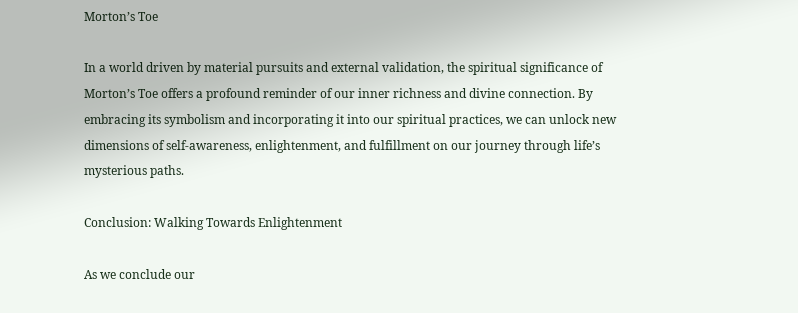Morton’s Toe

In a world driven by material pursuits and external validation, the spiritual significance of Morton’s Toe offers a profound reminder of our inner richness and divine connection. By embracing its symbolism and incorporating it into our spiritual practices, we can unlock new dimensions of self-awareness, enlightenment, and fulfillment on our journey through life’s mysterious paths.

Conclusion: Walking Towards Enlightenment

As we conclude our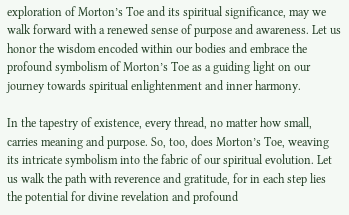exploration of Morton’s Toe and its spiritual significance, may we walk forward with a renewed sense of purpose and awareness. Let us honor the wisdom encoded within our bodies and embrace the profound symbolism of Morton’s Toe as a guiding light on our journey towards spiritual enlightenment and inner harmony.

In the tapestry of existence, every thread, no matter how small, carries meaning and purpose. So, too, does Morton’s Toe, weaving its intricate symbolism into the fabric of our spiritual evolution. Let us walk the path with reverence and gratitude, for in each step lies the potential for divine revelation and profound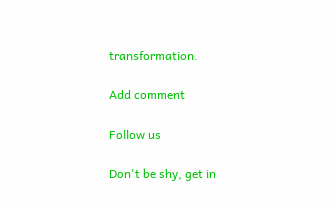transformation.

Add comment

Follow us

Don't be shy, get in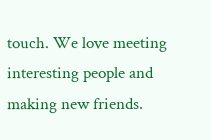touch. We love meeting interesting people and making new friends.